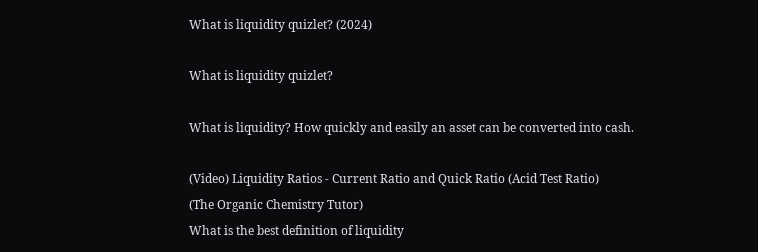What is liquidity quizlet? (2024)

What is liquidity quizlet?

What is liquidity? How quickly and easily an asset can be converted into cash.

(Video) Liquidity Ratios - Current Ratio and Quick Ratio (Acid Test Ratio)
(The Organic Chemistry Tutor)
What is the best definition of liquidity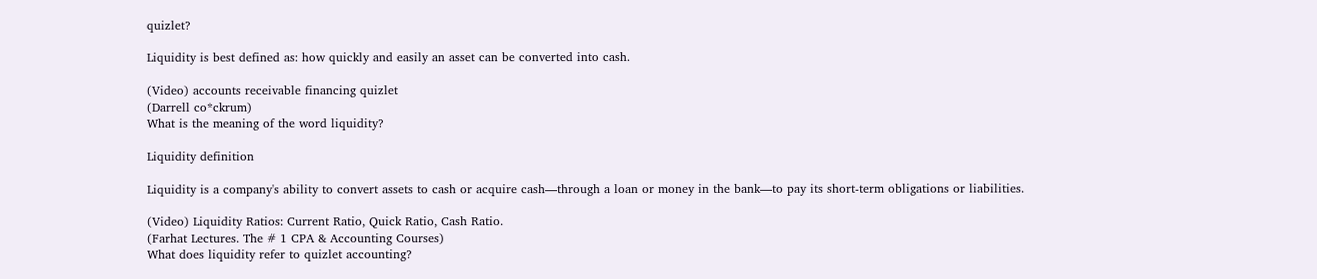quizlet?

Liquidity is best defined as: how quickly and easily an asset can be converted into cash.

(Video) accounts receivable financing quizlet
(Darrell co*ckrum)
What is the meaning of the word liquidity?

Liquidity definition

Liquidity is a company's ability to convert assets to cash or acquire cash—through a loan or money in the bank—to pay its short-term obligations or liabilities.

(Video) Liquidity Ratios: Current Ratio, Quick Ratio, Cash Ratio.
(Farhat Lectures. The # 1 CPA & Accounting Courses)
What does liquidity refer to quizlet accounting?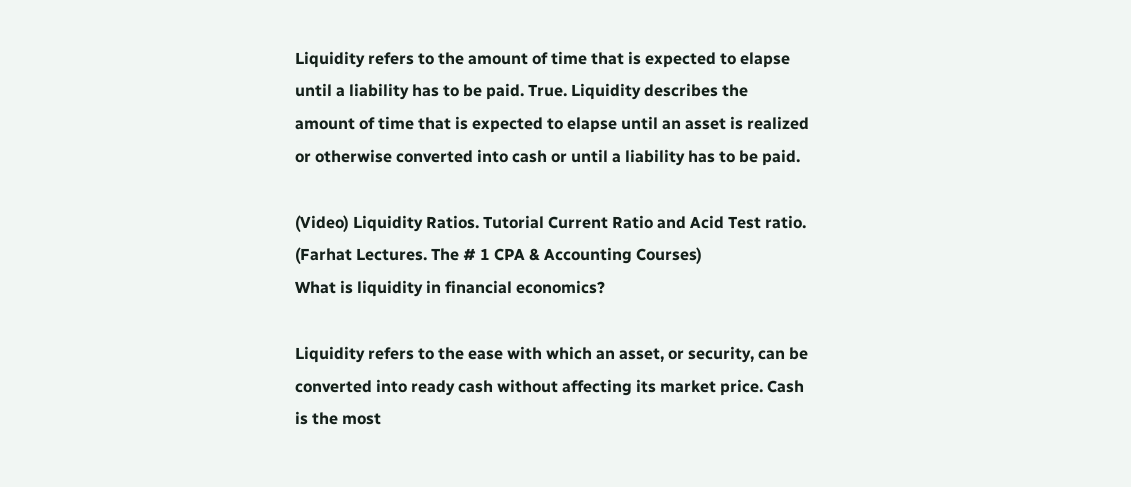Liquidity refers to the amount of time that is expected to elapse until a liability has to be paid. True. Liquidity describes the amount of time that is expected to elapse until an asset is realized or otherwise converted into cash or until a liability has to be paid.

(Video) Liquidity Ratios. Tutorial Current Ratio and Acid Test ratio.
(Farhat Lectures. The # 1 CPA & Accounting Courses)
What is liquidity in financial economics?

Liquidity refers to the ease with which an asset, or security, can be converted into ready cash without affecting its market price. Cash is the most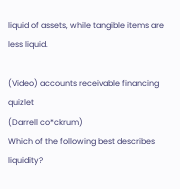liquid of assets, while tangible items are less liquid.

(Video) accounts receivable financing quizlet
(Darrell co*ckrum)
Which of the following best describes liquidity?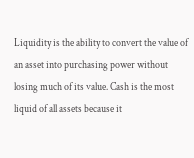Liquidity is the ability to convert the value of an asset into purchasing power without losing much of its value. Cash is the most liquid of all assets because it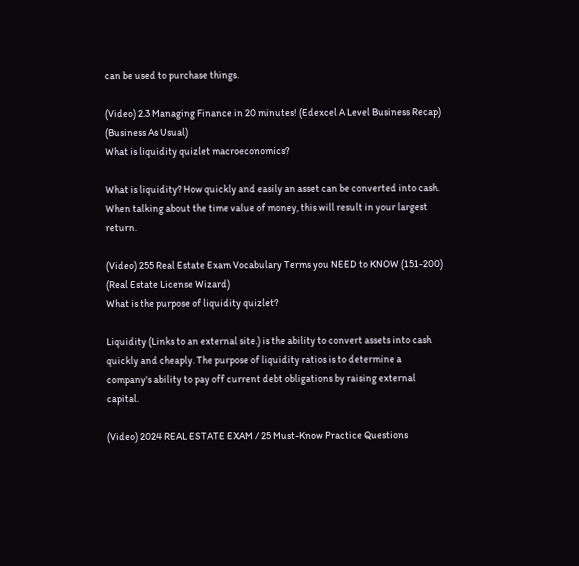can be used to purchase things.

(Video) 2.3 Managing Finance in 20 minutes! (Edexcel A Level Business Recap)
(Business As Usual)
What is liquidity quizlet macroeconomics?

What is liquidity? How quickly and easily an asset can be converted into cash. When talking about the time value of money, this will result in your largest return.

(Video) 255 Real Estate Exam Vocabulary Terms you NEED to KNOW (151-200)
(Real Estate License Wizard)
What is the purpose of liquidity quizlet?

Liquidity (Links to an external site.) is the ability to convert assets into cash quickly and cheaply. The purpose of liquidity ratios is to determine a company's ability to pay off current debt obligations by raising external capital.

(Video) 2024 REAL ESTATE EXAM / 25 Must-Know Practice Questions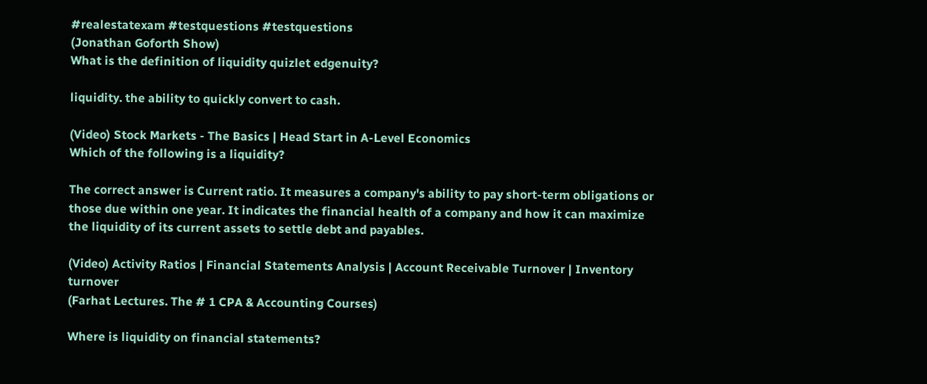#realestatexam #testquestions #testquestions
(Jonathan Goforth Show)
What is the definition of liquidity quizlet edgenuity?

liquidity. the ability to quickly convert to cash.

(Video) Stock Markets - The Basics | Head Start in A-Level Economics
Which of the following is a liquidity?

The correct answer is Current ratio. It measures a company's ability to pay short-term obligations or those due within one year. It indicates the financial health of a company and how it can maximize the liquidity of its current assets to settle debt and payables.

(Video) Activity Ratios | Financial Statements Analysis | Account Receivable Turnover | Inventory turnover
(Farhat Lectures. The # 1 CPA & Accounting Courses)

Where is liquidity on financial statements?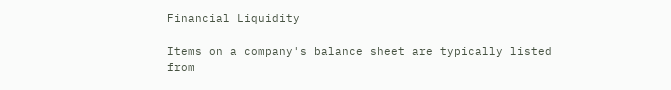Financial Liquidity

Items on a company's balance sheet are typically listed from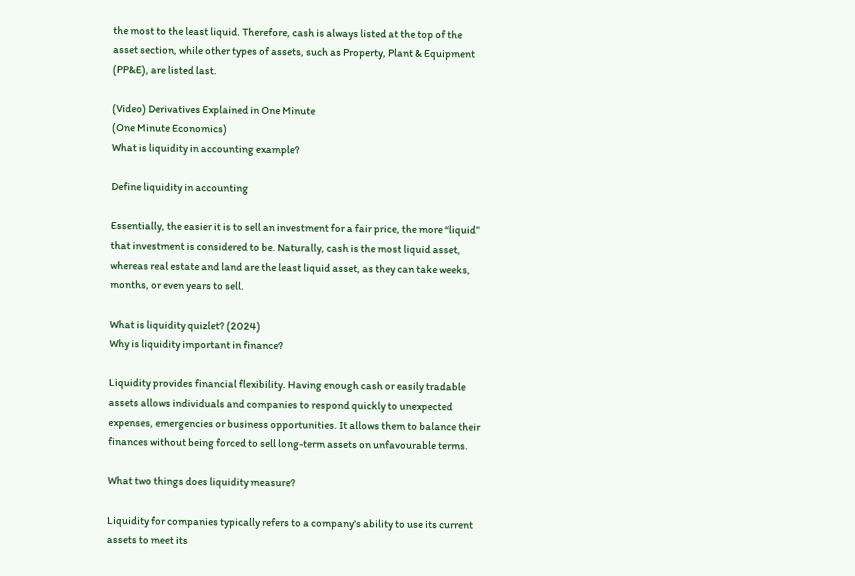the most to the least liquid. Therefore, cash is always listed at the top of the asset section, while other types of assets, such as Property, Plant & Equipment (PP&E), are listed last.

(Video) Derivatives Explained in One Minute
(One Minute Economics)
What is liquidity in accounting example?

Define liquidity in accounting

Essentially, the easier it is to sell an investment for a fair price, the more “liquid” that investment is considered to be. Naturally, cash is the most liquid asset, whereas real estate and land are the least liquid asset, as they can take weeks, months, or even years to sell.

What is liquidity quizlet? (2024)
Why is liquidity important in finance?

Liquidity provides financial flexibility. Having enough cash or easily tradable assets allows individuals and companies to respond quickly to unexpected expenses, emergencies or business opportunities. It allows them to balance their finances without being forced to sell long-term assets on unfavourable terms.

What two things does liquidity measure?

Liquidity for companies typically refers to a company's ability to use its current assets to meet its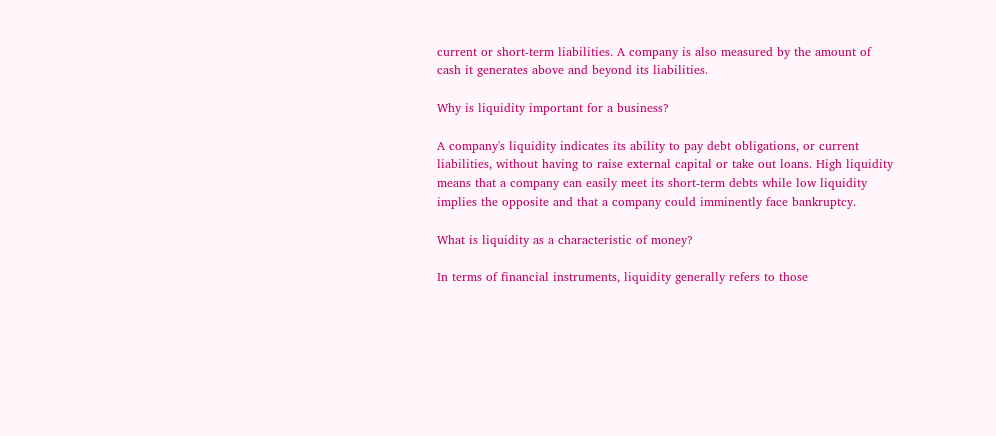current or short-term liabilities. A company is also measured by the amount of cash it generates above and beyond its liabilities.

Why is liquidity important for a business?

A company's liquidity indicates its ability to pay debt obligations, or current liabilities, without having to raise external capital or take out loans. High liquidity means that a company can easily meet its short-term debts while low liquidity implies the opposite and that a company could imminently face bankruptcy.

What is liquidity as a characteristic of money?

In terms of financial instruments, liquidity generally refers to those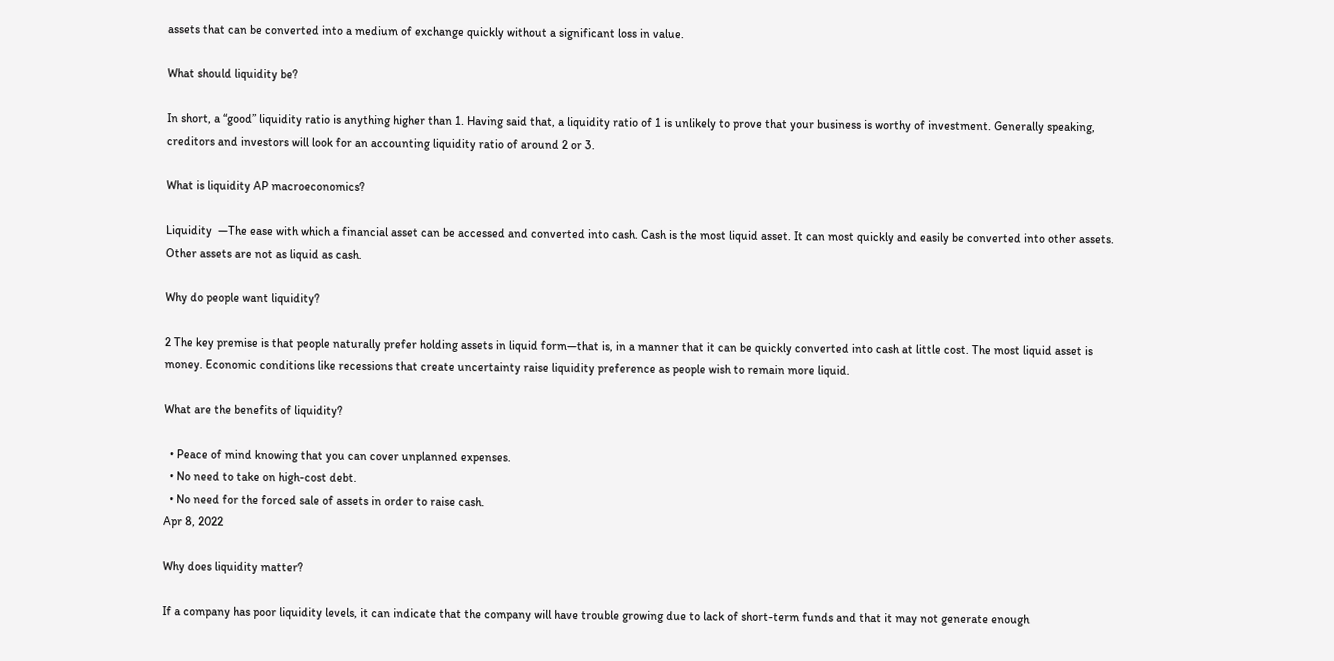assets that can be converted into a medium of exchange quickly without a significant loss in value.

What should liquidity be?

In short, a “good” liquidity ratio is anything higher than 1. Having said that, a liquidity ratio of 1 is unlikely to prove that your business is worthy of investment. Generally speaking, creditors and investors will look for an accounting liquidity ratio of around 2 or 3.

What is liquidity AP macroeconomics?

Liquidity  —The ease with which a financial asset can be accessed and converted into cash. Cash is the most liquid asset. It can most quickly and easily be converted into other assets. Other assets are not as liquid as cash.

Why do people want liquidity?

2 The key premise is that people naturally prefer holding assets in liquid form—that is, in a manner that it can be quickly converted into cash at little cost. The most liquid asset is money. Economic conditions like recessions that create uncertainty raise liquidity preference as people wish to remain more liquid.

What are the benefits of liquidity?

  • Peace of mind knowing that you can cover unplanned expenses.
  • No need to take on high-cost debt.
  • No need for the forced sale of assets in order to raise cash.
Apr 8, 2022

Why does liquidity matter?

If a company has poor liquidity levels, it can indicate that the company will have trouble growing due to lack of short-term funds and that it may not generate enough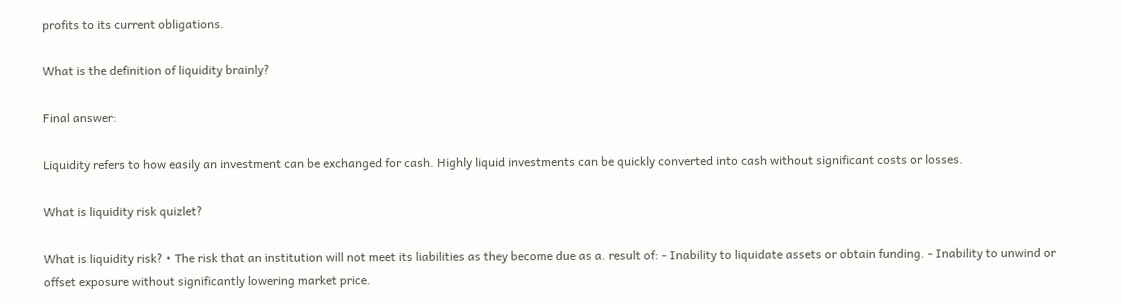profits to its current obligations.

What is the definition of liquidity brainly?

Final answer:

Liquidity refers to how easily an investment can be exchanged for cash. Highly liquid investments can be quickly converted into cash without significant costs or losses.

What is liquidity risk quizlet?

What is liquidity risk? • The risk that an institution will not meet its liabilities as they become due as a. result of: - Inability to liquidate assets or obtain funding. - Inability to unwind or offset exposure without significantly lowering market price.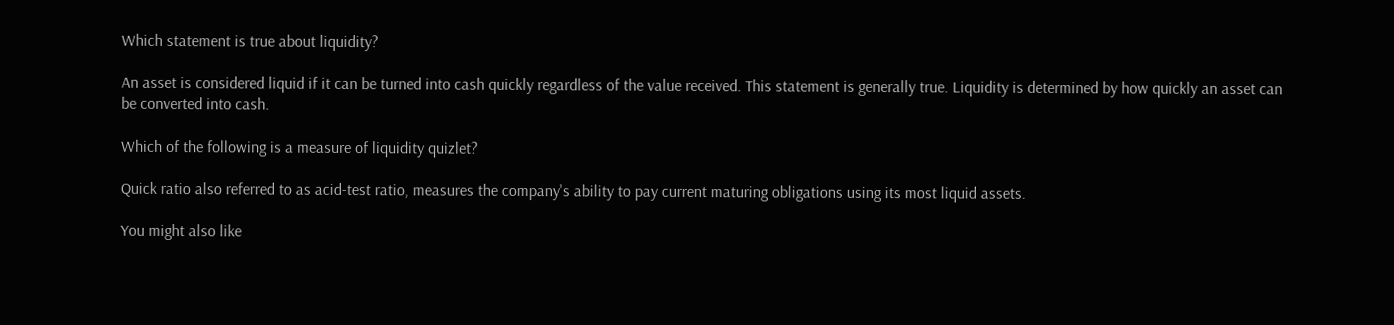Which statement is true about liquidity?

An asset is considered liquid if it can be turned into cash quickly regardless of the value received. This statement is generally true. Liquidity is determined by how quickly an asset can be converted into cash.

Which of the following is a measure of liquidity quizlet?

Quick ratio also referred to as acid-test ratio, measures the company's ability to pay current maturing obligations using its most liquid assets.

You might also like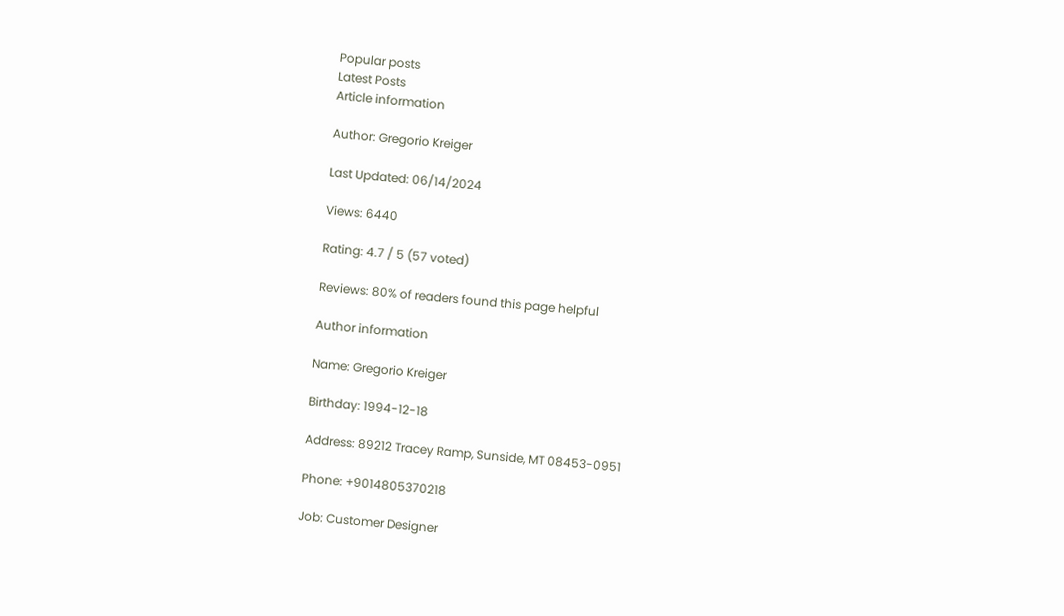Popular posts
Latest Posts
Article information

Author: Gregorio Kreiger

Last Updated: 06/14/2024

Views: 6440

Rating: 4.7 / 5 (57 voted)

Reviews: 80% of readers found this page helpful

Author information

Name: Gregorio Kreiger

Birthday: 1994-12-18

Address: 89212 Tracey Ramp, Sunside, MT 08453-0951

Phone: +9014805370218

Job: Customer Designer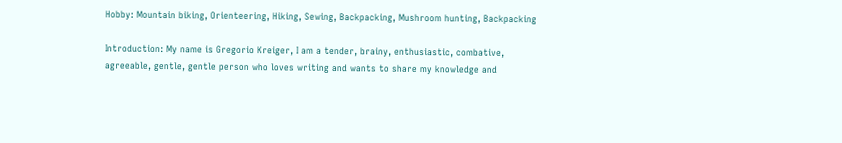Hobby: Mountain biking, Orienteering, Hiking, Sewing, Backpacking, Mushroom hunting, Backpacking

Introduction: My name is Gregorio Kreiger, I am a tender, brainy, enthusiastic, combative, agreeable, gentle, gentle person who loves writing and wants to share my knowledge and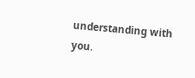understanding with you.